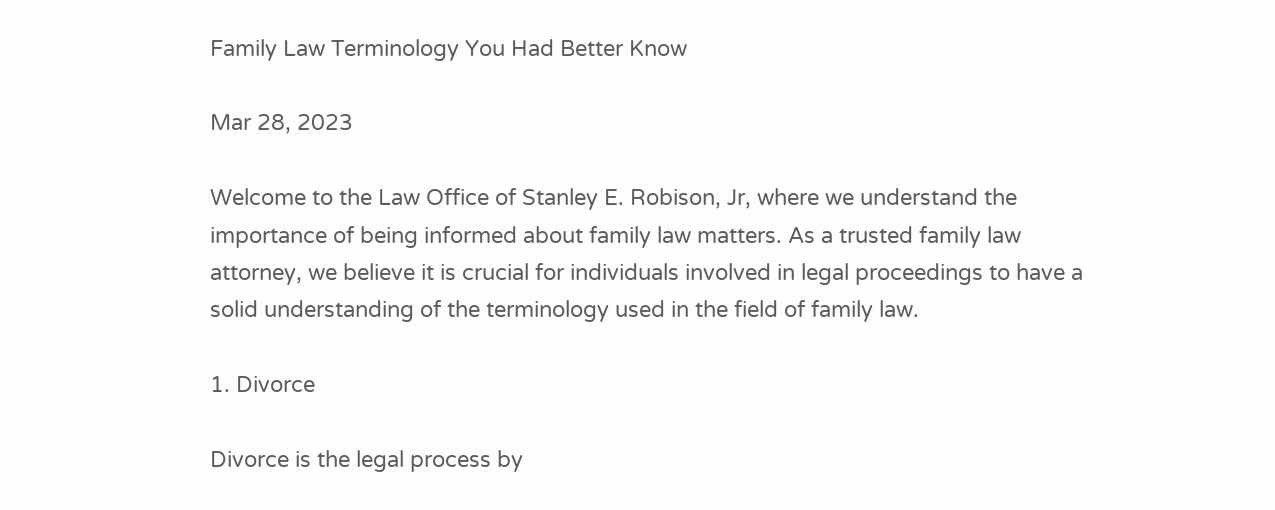Family Law Terminology You Had Better Know

Mar 28, 2023

Welcome to the Law Office of Stanley E. Robison, Jr, where we understand the importance of being informed about family law matters. As a trusted family law attorney, we believe it is crucial for individuals involved in legal proceedings to have a solid understanding of the terminology used in the field of family law.

1. Divorce

Divorce is the legal process by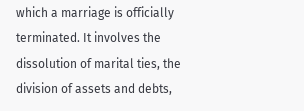which a marriage is officially terminated. It involves the dissolution of marital ties, the division of assets and debts,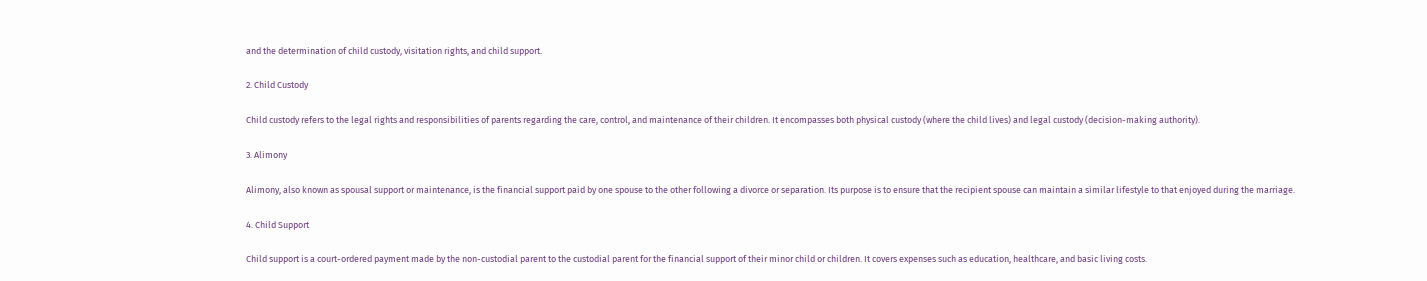and the determination of child custody, visitation rights, and child support.

2. Child Custody

Child custody refers to the legal rights and responsibilities of parents regarding the care, control, and maintenance of their children. It encompasses both physical custody (where the child lives) and legal custody (decision-making authority).

3. Alimony

Alimony, also known as spousal support or maintenance, is the financial support paid by one spouse to the other following a divorce or separation. Its purpose is to ensure that the recipient spouse can maintain a similar lifestyle to that enjoyed during the marriage.

4. Child Support

Child support is a court-ordered payment made by the non-custodial parent to the custodial parent for the financial support of their minor child or children. It covers expenses such as education, healthcare, and basic living costs.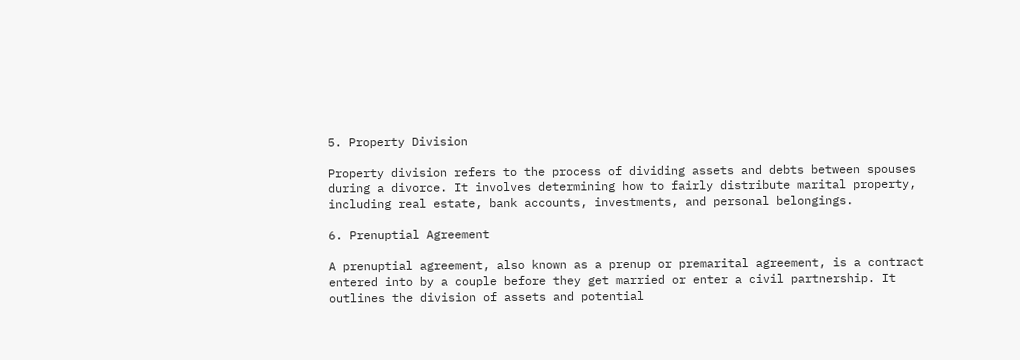5. Property Division

Property division refers to the process of dividing assets and debts between spouses during a divorce. It involves determining how to fairly distribute marital property, including real estate, bank accounts, investments, and personal belongings.

6. Prenuptial Agreement

A prenuptial agreement, also known as a prenup or premarital agreement, is a contract entered into by a couple before they get married or enter a civil partnership. It outlines the division of assets and potential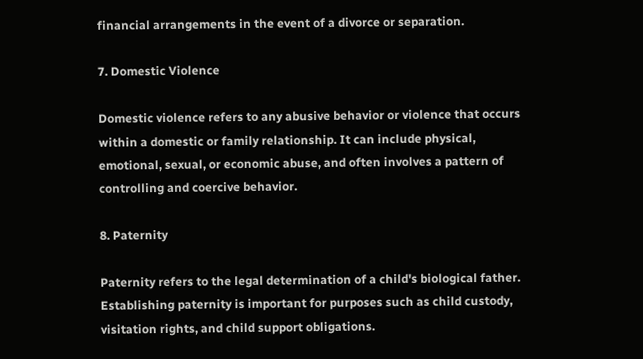financial arrangements in the event of a divorce or separation.

7. Domestic Violence

Domestic violence refers to any abusive behavior or violence that occurs within a domestic or family relationship. It can include physical, emotional, sexual, or economic abuse, and often involves a pattern of controlling and coercive behavior.

8. Paternity

Paternity refers to the legal determination of a child's biological father. Establishing paternity is important for purposes such as child custody, visitation rights, and child support obligations.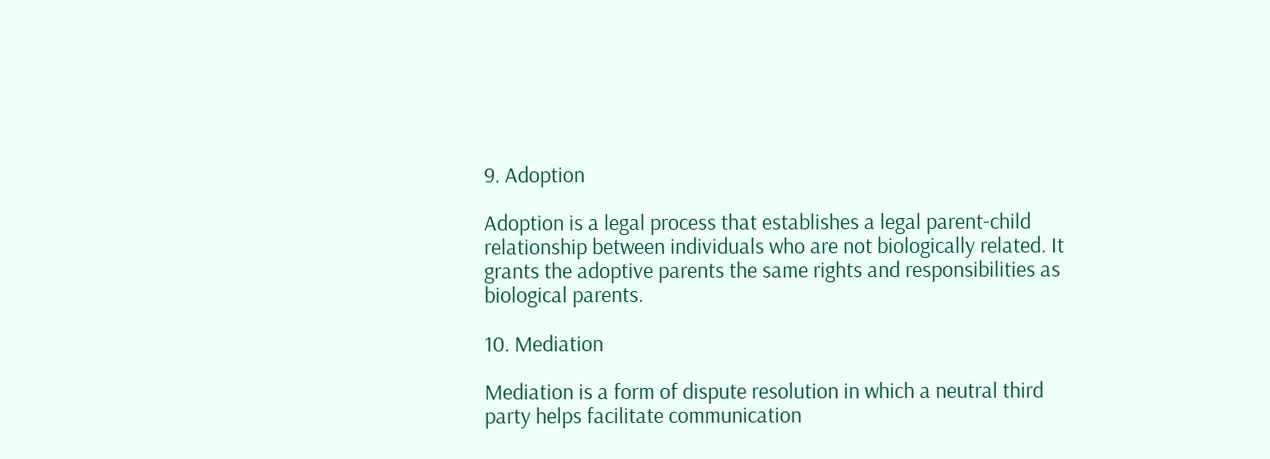9. Adoption

Adoption is a legal process that establishes a legal parent-child relationship between individuals who are not biologically related. It grants the adoptive parents the same rights and responsibilities as biological parents.

10. Mediation

Mediation is a form of dispute resolution in which a neutral third party helps facilitate communication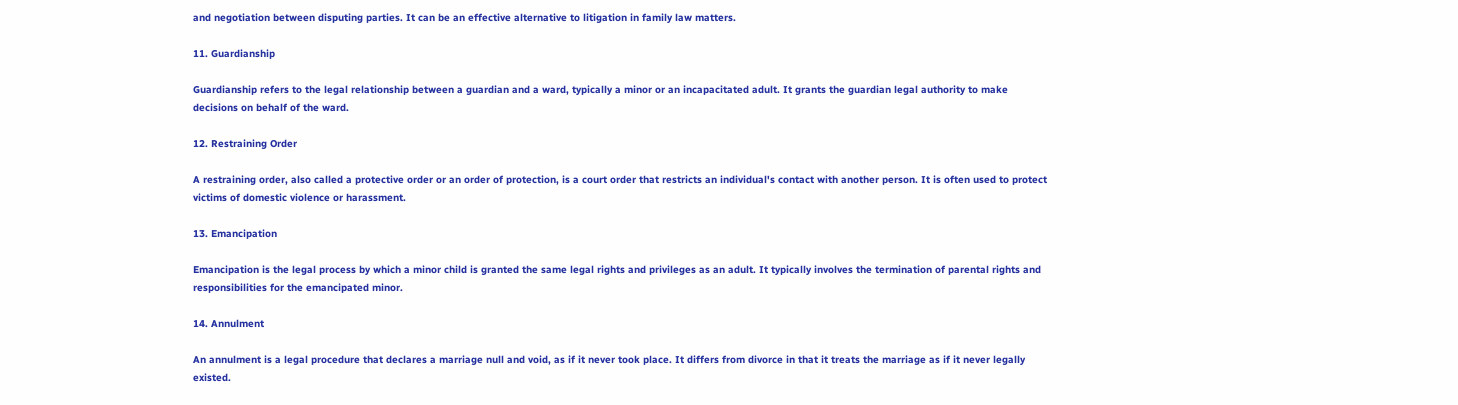and negotiation between disputing parties. It can be an effective alternative to litigation in family law matters.

11. Guardianship

Guardianship refers to the legal relationship between a guardian and a ward, typically a minor or an incapacitated adult. It grants the guardian legal authority to make decisions on behalf of the ward.

12. Restraining Order

A restraining order, also called a protective order or an order of protection, is a court order that restricts an individual's contact with another person. It is often used to protect victims of domestic violence or harassment.

13. Emancipation

Emancipation is the legal process by which a minor child is granted the same legal rights and privileges as an adult. It typically involves the termination of parental rights and responsibilities for the emancipated minor.

14. Annulment

An annulment is a legal procedure that declares a marriage null and void, as if it never took place. It differs from divorce in that it treats the marriage as if it never legally existed.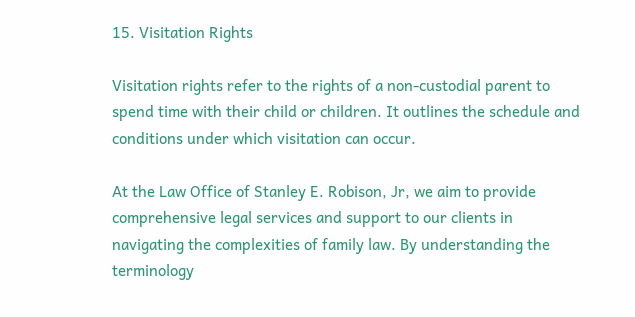15. Visitation Rights

Visitation rights refer to the rights of a non-custodial parent to spend time with their child or children. It outlines the schedule and conditions under which visitation can occur.

At the Law Office of Stanley E. Robison, Jr, we aim to provide comprehensive legal services and support to our clients in navigating the complexities of family law. By understanding the terminology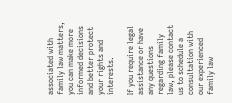associated with family law matters, you can make more informed decisions and better protect your rights and interests.

If you require legal assistance or have any questions regarding family law, please contact us to schedule a consultation with our experienced family law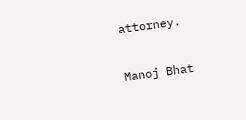attorney.

Manoj Bhat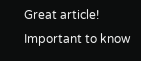Great article!  Important to know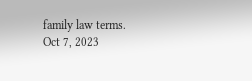family law terms.
Oct 7, 2023